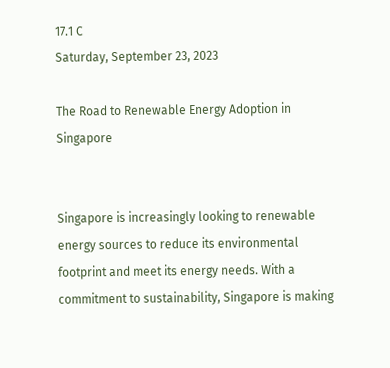17.1 C
Saturday, September 23, 2023

The Road to Renewable Energy Adoption in Singapore


Singapore is increasingly looking to renewable energy sources to reduce its environmental footprint and meet its energy needs. With a commitment to sustainability, Singapore is making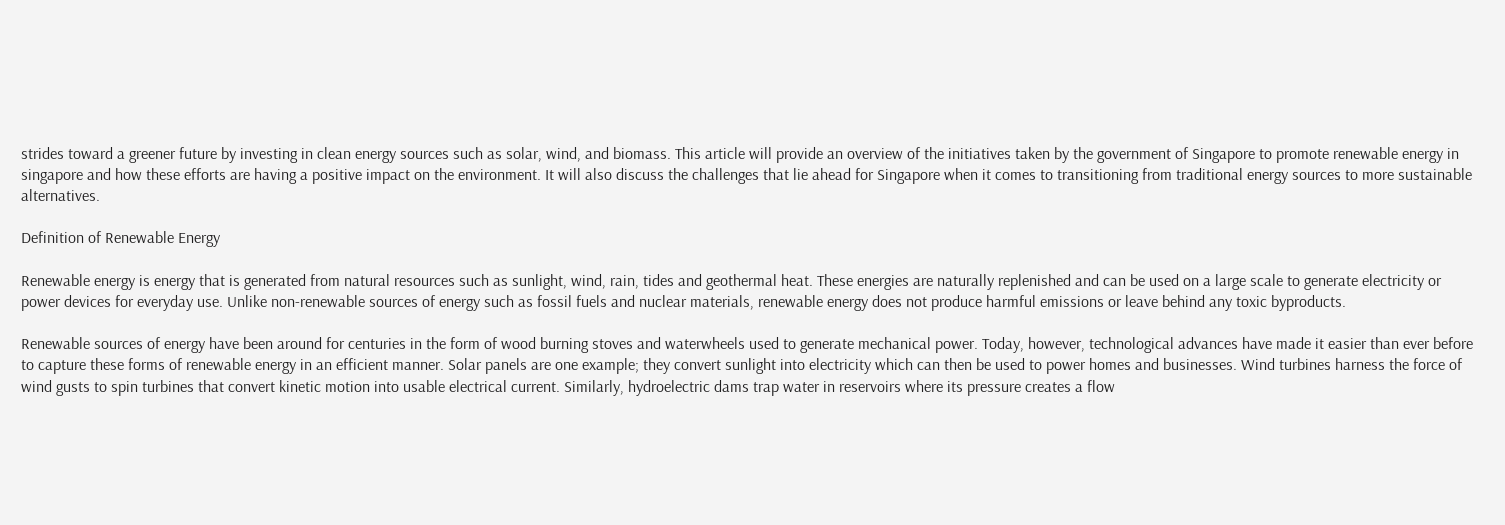strides toward a greener future by investing in clean energy sources such as solar, wind, and biomass. This article will provide an overview of the initiatives taken by the government of Singapore to promote renewable energy in singapore and how these efforts are having a positive impact on the environment. It will also discuss the challenges that lie ahead for Singapore when it comes to transitioning from traditional energy sources to more sustainable alternatives.

Definition of Renewable Energy

Renewable energy is energy that is generated from natural resources such as sunlight, wind, rain, tides and geothermal heat. These energies are naturally replenished and can be used on a large scale to generate electricity or power devices for everyday use. Unlike non-renewable sources of energy such as fossil fuels and nuclear materials, renewable energy does not produce harmful emissions or leave behind any toxic byproducts.

Renewable sources of energy have been around for centuries in the form of wood burning stoves and waterwheels used to generate mechanical power. Today, however, technological advances have made it easier than ever before to capture these forms of renewable energy in an efficient manner. Solar panels are one example; they convert sunlight into electricity which can then be used to power homes and businesses. Wind turbines harness the force of wind gusts to spin turbines that convert kinetic motion into usable electrical current. Similarly, hydroelectric dams trap water in reservoirs where its pressure creates a flow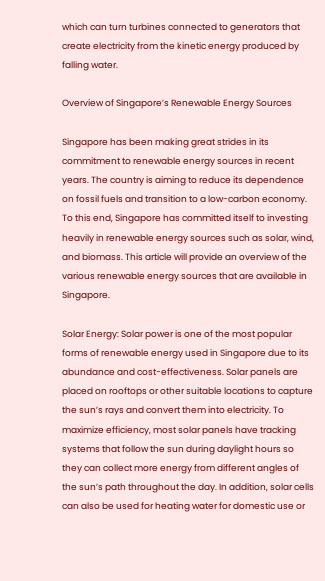which can turn turbines connected to generators that create electricity from the kinetic energy produced by falling water.

Overview of Singapore’s Renewable Energy Sources

Singapore has been making great strides in its commitment to renewable energy sources in recent years. The country is aiming to reduce its dependence on fossil fuels and transition to a low-carbon economy. To this end, Singapore has committed itself to investing heavily in renewable energy sources such as solar, wind, and biomass. This article will provide an overview of the various renewable energy sources that are available in Singapore.

Solar Energy: Solar power is one of the most popular forms of renewable energy used in Singapore due to its abundance and cost-effectiveness. Solar panels are placed on rooftops or other suitable locations to capture the sun’s rays and convert them into electricity. To maximize efficiency, most solar panels have tracking systems that follow the sun during daylight hours so they can collect more energy from different angles of the sun’s path throughout the day. In addition, solar cells can also be used for heating water for domestic use or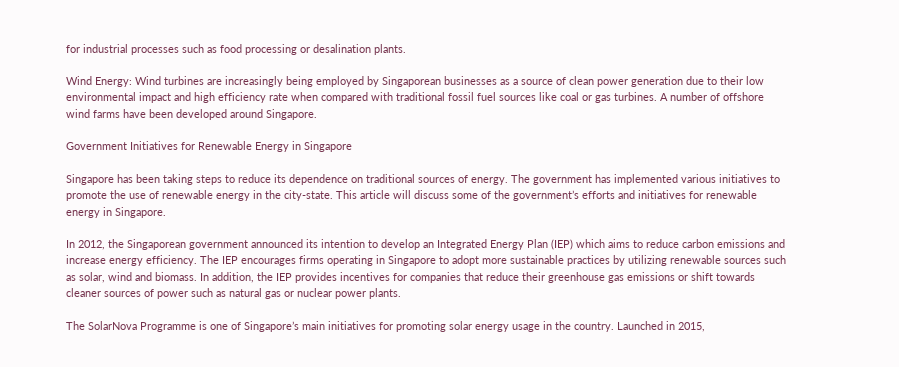for industrial processes such as food processing or desalination plants.

Wind Energy: Wind turbines are increasingly being employed by Singaporean businesses as a source of clean power generation due to their low environmental impact and high efficiency rate when compared with traditional fossil fuel sources like coal or gas turbines. A number of offshore wind farms have been developed around Singapore.

Government Initiatives for Renewable Energy in Singapore

Singapore has been taking steps to reduce its dependence on traditional sources of energy. The government has implemented various initiatives to promote the use of renewable energy in the city-state. This article will discuss some of the government’s efforts and initiatives for renewable energy in Singapore.

In 2012, the Singaporean government announced its intention to develop an Integrated Energy Plan (IEP) which aims to reduce carbon emissions and increase energy efficiency. The IEP encourages firms operating in Singapore to adopt more sustainable practices by utilizing renewable sources such as solar, wind and biomass. In addition, the IEP provides incentives for companies that reduce their greenhouse gas emissions or shift towards cleaner sources of power such as natural gas or nuclear power plants.

The SolarNova Programme is one of Singapore’s main initiatives for promoting solar energy usage in the country. Launched in 2015,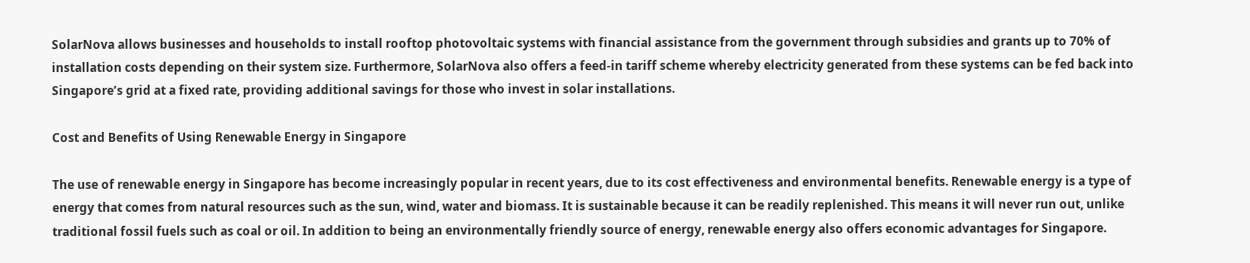SolarNova allows businesses and households to install rooftop photovoltaic systems with financial assistance from the government through subsidies and grants up to 70% of installation costs depending on their system size. Furthermore, SolarNova also offers a feed-in tariff scheme whereby electricity generated from these systems can be fed back into Singapore’s grid at a fixed rate, providing additional savings for those who invest in solar installations.

Cost and Benefits of Using Renewable Energy in Singapore

The use of renewable energy in Singapore has become increasingly popular in recent years, due to its cost effectiveness and environmental benefits. Renewable energy is a type of energy that comes from natural resources such as the sun, wind, water and biomass. It is sustainable because it can be readily replenished. This means it will never run out, unlike traditional fossil fuels such as coal or oil. In addition to being an environmentally friendly source of energy, renewable energy also offers economic advantages for Singapore.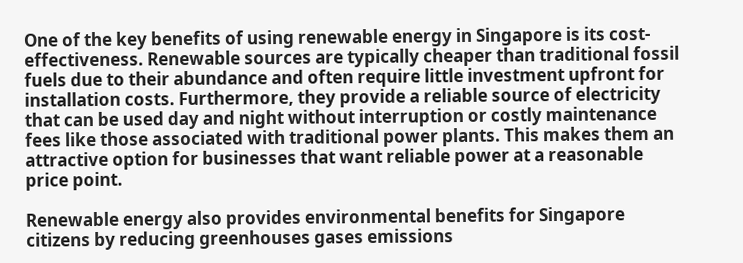One of the key benefits of using renewable energy in Singapore is its cost-effectiveness. Renewable sources are typically cheaper than traditional fossil fuels due to their abundance and often require little investment upfront for installation costs. Furthermore, they provide a reliable source of electricity that can be used day and night without interruption or costly maintenance fees like those associated with traditional power plants. This makes them an attractive option for businesses that want reliable power at a reasonable price point.

Renewable energy also provides environmental benefits for Singapore citizens by reducing greenhouses gases emissions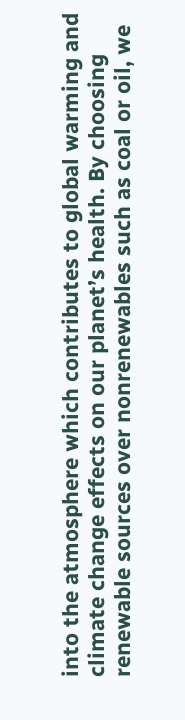into the atmosphere which contributes to global warming and climate change effects on our planet’s health. By choosing renewable sources over nonrenewables such as coal or oil, we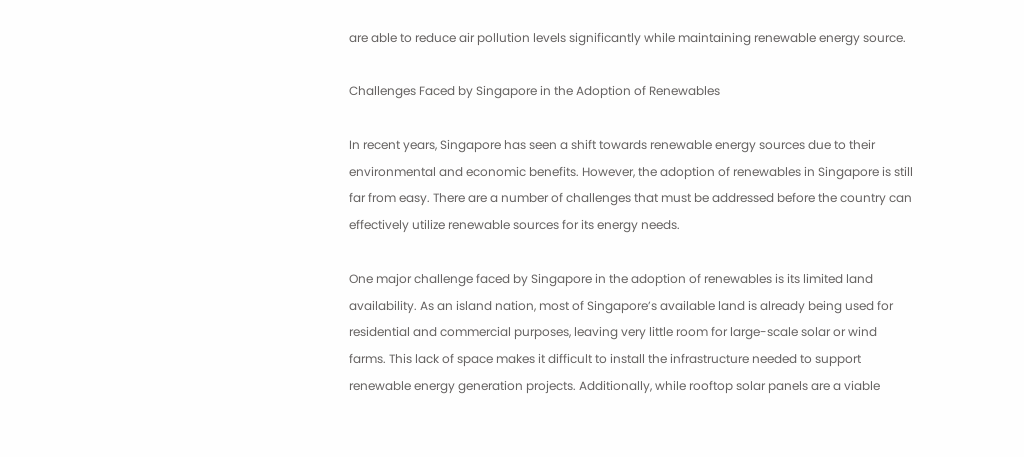are able to reduce air pollution levels significantly while maintaining renewable energy source.

Challenges Faced by Singapore in the Adoption of Renewables

In recent years, Singapore has seen a shift towards renewable energy sources due to their environmental and economic benefits. However, the adoption of renewables in Singapore is still far from easy. There are a number of challenges that must be addressed before the country can effectively utilize renewable sources for its energy needs.

One major challenge faced by Singapore in the adoption of renewables is its limited land availability. As an island nation, most of Singapore’s available land is already being used for residential and commercial purposes, leaving very little room for large-scale solar or wind farms. This lack of space makes it difficult to install the infrastructure needed to support renewable energy generation projects. Additionally, while rooftop solar panels are a viable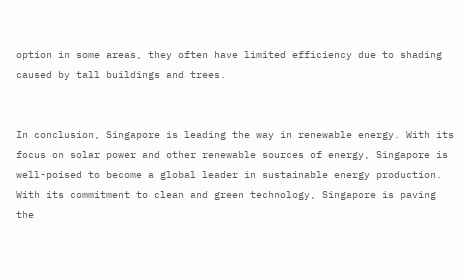option in some areas, they often have limited efficiency due to shading caused by tall buildings and trees.


In conclusion, Singapore is leading the way in renewable energy. With its focus on solar power and other renewable sources of energy, Singapore is well-poised to become a global leader in sustainable energy production. With its commitment to clean and green technology, Singapore is paving the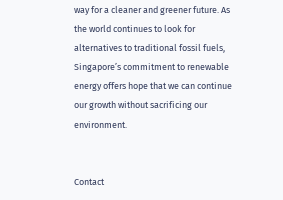way for a cleaner and greener future. As the world continues to look for alternatives to traditional fossil fuels, Singapore’s commitment to renewable energy offers hope that we can continue our growth without sacrificing our environment.


Contact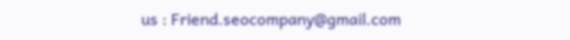us : Friend.seocompany@gmail.com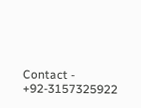Contact - +92-3157325922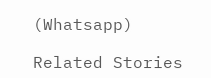(Whatsapp)

Related Stories